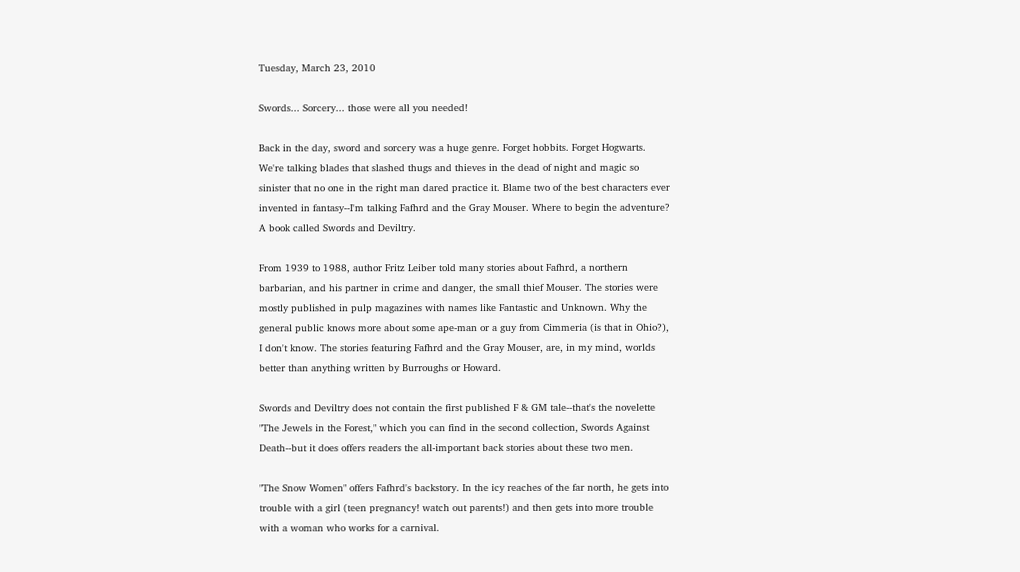Tuesday, March 23, 2010

Swords... Sorcery... those were all you needed!

Back in the day, sword and sorcery was a huge genre. Forget hobbits. Forget Hogwarts. We're talking blades that slashed thugs and thieves in the dead of night and magic so sinister that no one in the right man dared practice it. Blame two of the best characters ever invented in fantasy--I'm talking Fafhrd and the Gray Mouser. Where to begin the adventure? A book called Swords and Deviltry.

From 1939 to 1988, author Fritz Leiber told many stories about Fafhrd, a northern barbarian, and his partner in crime and danger, the small thief Mouser. The stories were mostly published in pulp magazines with names like Fantastic and Unknown. Why the general public knows more about some ape-man or a guy from Cimmeria (is that in Ohio?), I don't know. The stories featuring Fafhrd and the Gray Mouser, are, in my mind, worlds better than anything written by Burroughs or Howard.

Swords and Deviltry does not contain the first published F & GM tale--that's the novelette "The Jewels in the Forest," which you can find in the second collection, Swords Against Death--but it does offers readers the all-important back stories about these two men.

"The Snow Women" offers Fafhrd's backstory. In the icy reaches of the far north, he gets into trouble with a girl (teen pregnancy! watch out parents!) and then gets into more trouble with a woman who works for a carnival.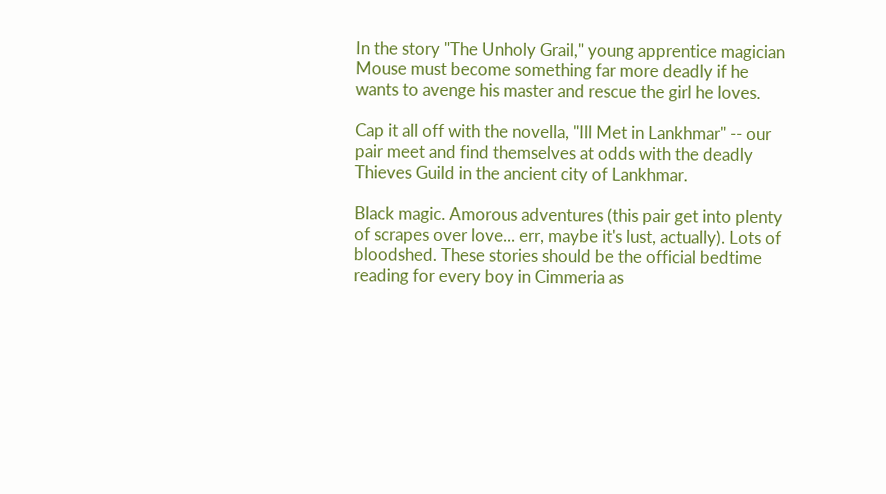In the story "The Unholy Grail," young apprentice magician Mouse must become something far more deadly if he wants to avenge his master and rescue the girl he loves.

Cap it all off with the novella, "Ill Met in Lankhmar" -- our pair meet and find themselves at odds with the deadly Thieves Guild in the ancient city of Lankhmar.

Black magic. Amorous adventures (this pair get into plenty of scrapes over love... err, maybe it's lust, actually). Lots of bloodshed. These stories should be the official bedtime reading for every boy in Cimmeria as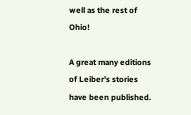well as the rest of Ohio!

A great many editions of Leiber's stories have been published.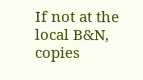If not at the local B&N, copies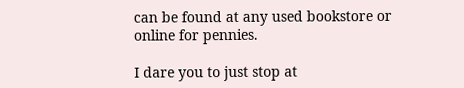can be found at any used bookstore or online for pennies.

I dare you to just stop at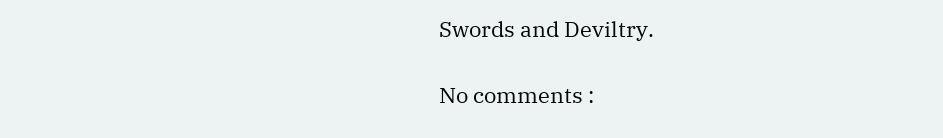Swords and Deviltry.

No comments :